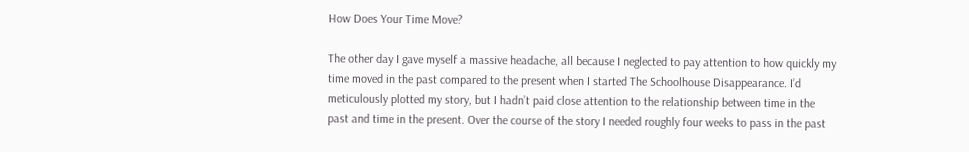How Does Your Time Move?

The other day I gave myself a massive headache, all because I neglected to pay attention to how quickly my time moved in the past compared to the present when I started The Schoolhouse Disappearance. I’d meticulously plotted my story, but I hadn’t paid close attention to the relationship between time in the past and time in the present. Over the course of the story I needed roughly four weeks to pass in the past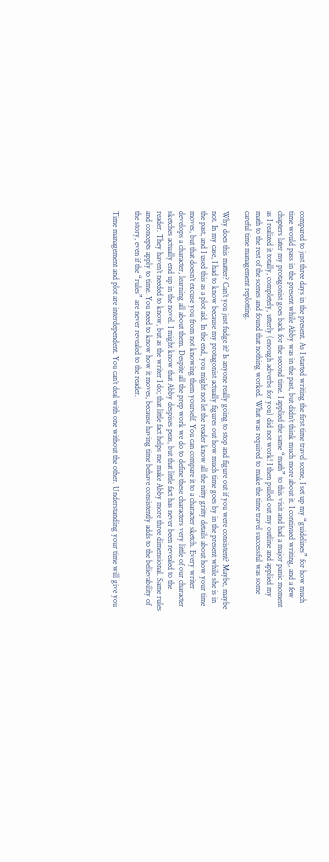compared to just three days in the present. As I started writing the first time travel scene, I set up my “guidelines” for how much time would pass in the present while Abby was in the past, but didn’t think much more about it. I continued writing, and a few chapters later my protagonist goes back for the second time. I applied the same “math” to this visit and had a major panic moment as I realized it totally, completely, utterly (enough adverbs for you) did not work! I then pulled out my outline and applied my math to the rest of the scenes and found that nothing worked. What was required to make the time travel successful was some careful time management replotting.

Why does this matter? Can’t you just fudge it? Is anyone really going to stop and figure out if you were consistent? Maybe, maybe not. In my case, I had to know because my protagonist actually figures out how much time goes by in the present while she is in the past, and I used this as a plot aid. In the end, you might not let the reader know all the nitty gritty details about how your time moves, but that doesn’t excuse you from not knowing them yourself. You can compare it to a character sketch. Every writer develops a character, learning all about them. Despite all the prep work we do to define these characters very little of our character sketches actually end up in the novel. I might know that Abby despises peas, but that little fact has never been revealed to the reader. They haven’t needed to know, but as the writer I do; that little fact helps me make Abby more three dimensional. Same rules and concepts apply to time. You need to know how it moves, because having time behave consistently adds to the believability of the story, even if the “rules” are never revealed to the reader.

Time management and plot are interdependent. You can’t deal with one without the other. Understanding your time will give you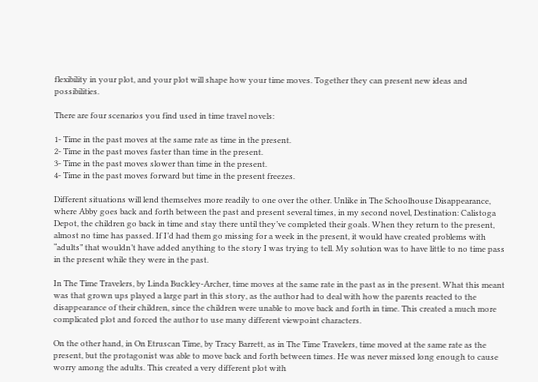flexibility in your plot, and your plot will shape how your time moves. Together they can present new ideas and possibilities.

There are four scenarios you find used in time travel novels:

1- Time in the past moves at the same rate as time in the present.
2- Time in the past moves faster than time in the present.
3- Time in the past moves slower than time in the present.
4- Time in the past moves forward but time in the present freezes.

Different situations will lend themselves more readily to one over the other. Unlike in The Schoolhouse Disappearance, where Abby goes back and forth between the past and present several times, in my second novel, Destination: Calistoga Depot, the children go back in time and stay there until they’ve completed their goals. When they return to the present, almost no time has passed. If I’d had them go missing for a week in the present, it would have created problems with “adults” that wouldn’t have added anything to the story I was trying to tell. My solution was to have little to no time pass in the present while they were in the past.

In The Time Travelers, by Linda Buckley-Archer, time moves at the same rate in the past as in the present. What this meant was that grown ups played a large part in this story, as the author had to deal with how the parents reacted to the disappearance of their children, since the children were unable to move back and forth in time. This created a much more complicated plot and forced the author to use many different viewpoint characters.

On the other hand, in On Etruscan Time, by Tracy Barrett, as in The Time Travelers, time moved at the same rate as the present, but the protagonist was able to move back and forth between times. He was never missed long enough to cause worry among the adults. This created a very different plot with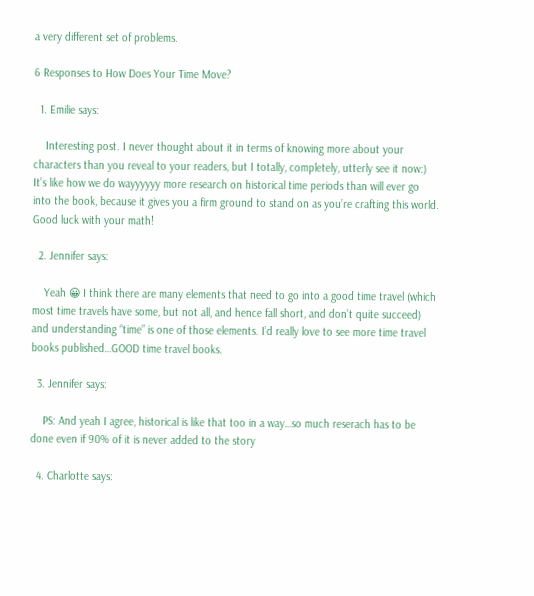a very different set of problems.

6 Responses to How Does Your Time Move?

  1. Emilie says:

    Interesting post. I never thought about it in terms of knowing more about your characters than you reveal to your readers, but I totally, completely, utterly see it now:) It’s like how we do wayyyyyy more research on historical time periods than will ever go into the book, because it gives you a firm ground to stand on as you’re crafting this world. Good luck with your math!

  2. Jennifer says:

    Yeah 😀 I think there are many elements that need to go into a good time travel (which most time travels have some, but not all, and hence fall short, and don’t quite succeed) and understanding “time” is one of those elements. I’d really love to see more time travel books published…GOOD time travel books.

  3. Jennifer says:

    PS: And yeah I agree, historical is like that too in a way…so much reserach has to be done even if 90% of it is never added to the story

  4. Charlotte says: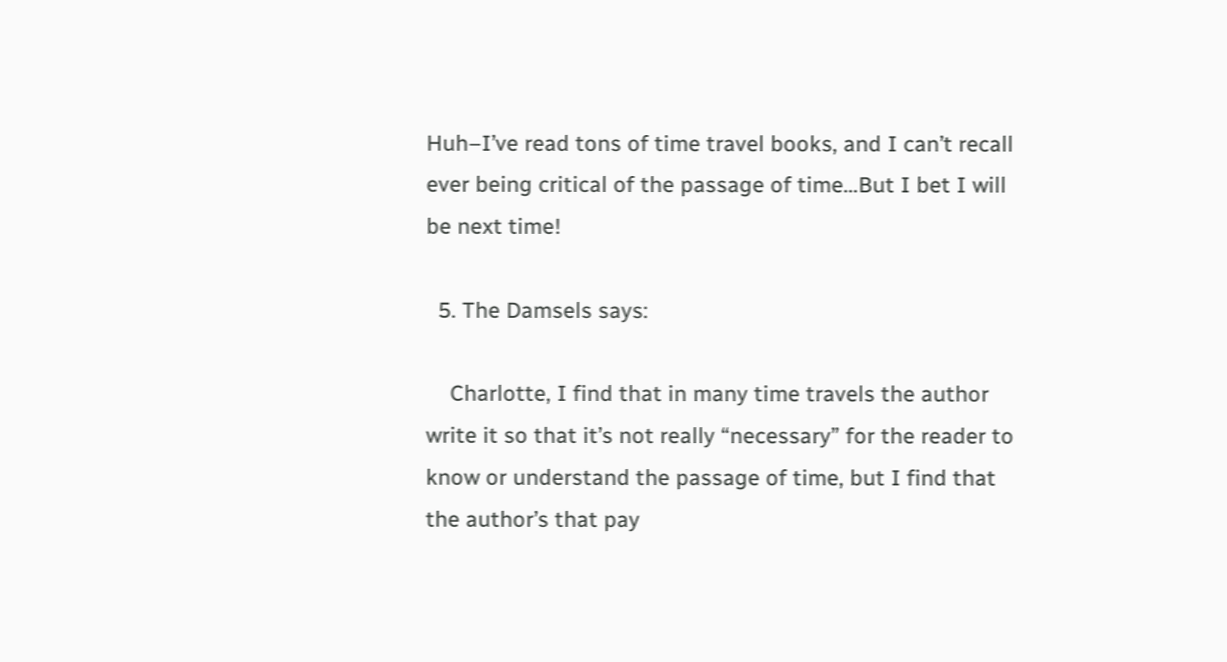Huh–I’ve read tons of time travel books, and I can’t recall ever being critical of the passage of time…But I bet I will be next time!

  5. The Damsels says:

    Charlotte, I find that in many time travels the author write it so that it’s not really “necessary” for the reader to know or understand the passage of time, but I find that the author’s that pay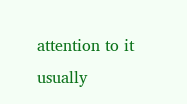attention to it usually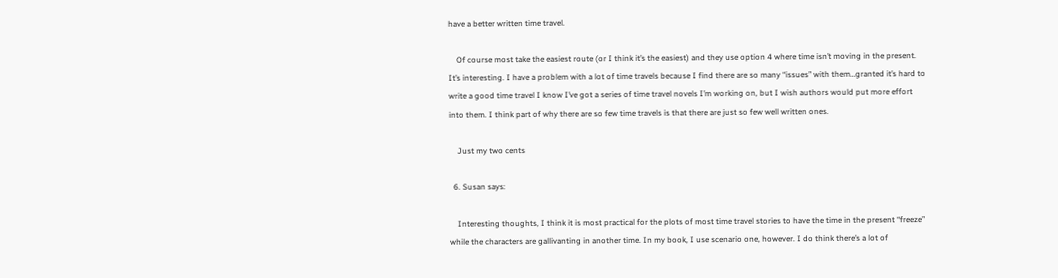have a better written time travel.

    Of course most take the easiest route (or I think it’s the easiest) and they use option 4 where time isn’t moving in the present. It’s interesting. I have a problem with a lot of time travels because I find there are so many “issues” with them…granted it’s hard to write a good time travel I know I’ve got a series of time travel novels I’m working on, but I wish authors would put more effort into them. I think part of why there are so few time travels is that there are just so few well written ones.

    Just my two cents

  6. Susan says:

    Interesting thoughts, I think it is most practical for the plots of most time travel stories to have the time in the present “freeze” while the characters are gallivanting in another time. In my book, I use scenario one, however. I do think there’s a lot of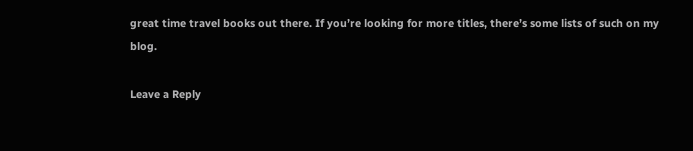great time travel books out there. If you’re looking for more titles, there’s some lists of such on my blog.

Leave a Reply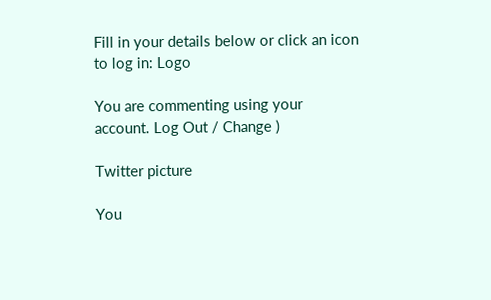Fill in your details below or click an icon to log in: Logo

You are commenting using your account. Log Out / Change )

Twitter picture

You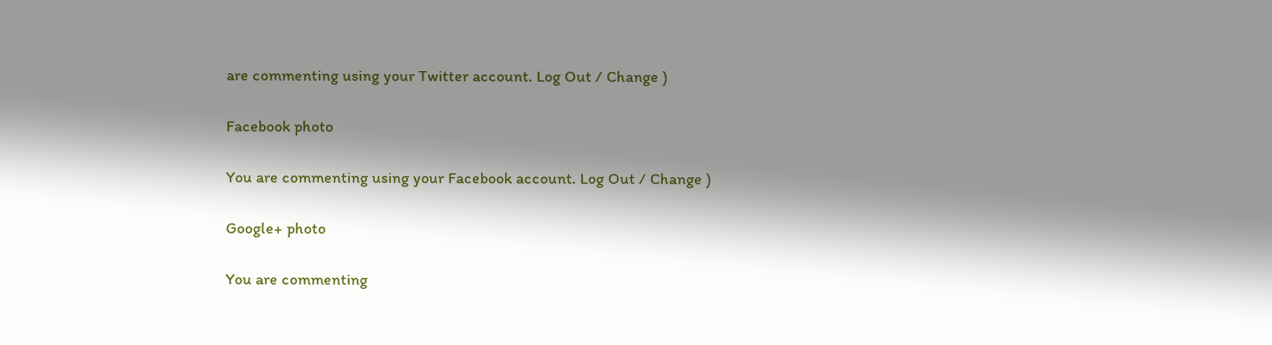are commenting using your Twitter account. Log Out / Change )

Facebook photo

You are commenting using your Facebook account. Log Out / Change )

Google+ photo

You are commenting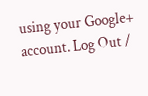using your Google+ account. Log Out /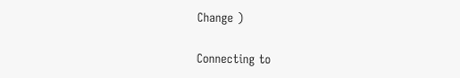Change )

Connecting to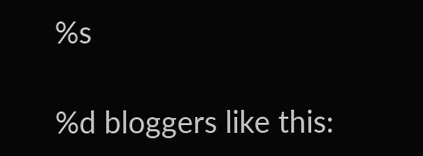%s

%d bloggers like this: